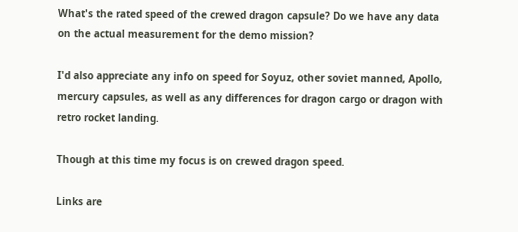What's the rated speed of the crewed dragon capsule? Do we have any data on the actual measurement for the demo mission?

I'd also appreciate any info on speed for Soyuz, other soviet manned, Apollo, mercury capsules, as well as any differences for dragon cargo or dragon with retro rocket landing.

Though at this time my focus is on crewed dragon speed.

Links are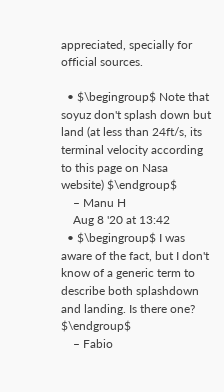appreciated, specially for official sources.

  • $\begingroup$ Note that soyuz don't splash down but land (at less than 24ft/s, its terminal velocity according to this page on Nasa website) $\endgroup$
    – Manu H
    Aug 8 '20 at 13:42
  • $\begingroup$ I was aware of the fact, but I don't know of a generic term to describe both splashdown and landing. Is there one? $\endgroup$
    – Fabio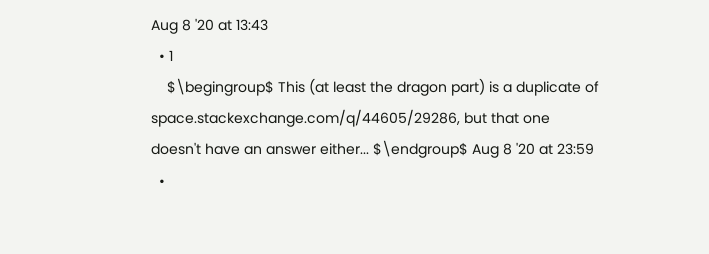Aug 8 '20 at 13:43
  • 1
    $\begingroup$ This (at least the dragon part) is a duplicate of space.stackexchange.com/q/44605/29286, but that one doesn't have an answer either... $\endgroup$ Aug 8 '20 at 23:59
  •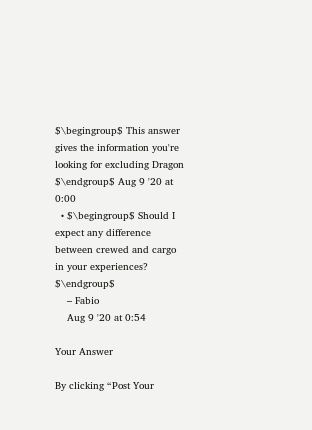$\begingroup$ This answer gives the information you're looking for excluding Dragon $\endgroup$ Aug 9 '20 at 0:00
  • $\begingroup$ Should I expect any difference between crewed and cargo in your experiences? $\endgroup$
    – Fabio
    Aug 9 '20 at 0:54

Your Answer

By clicking “Post Your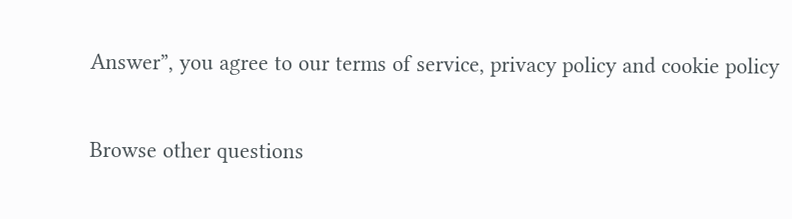Answer”, you agree to our terms of service, privacy policy and cookie policy

Browse other questions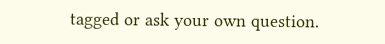tagged or ask your own question.